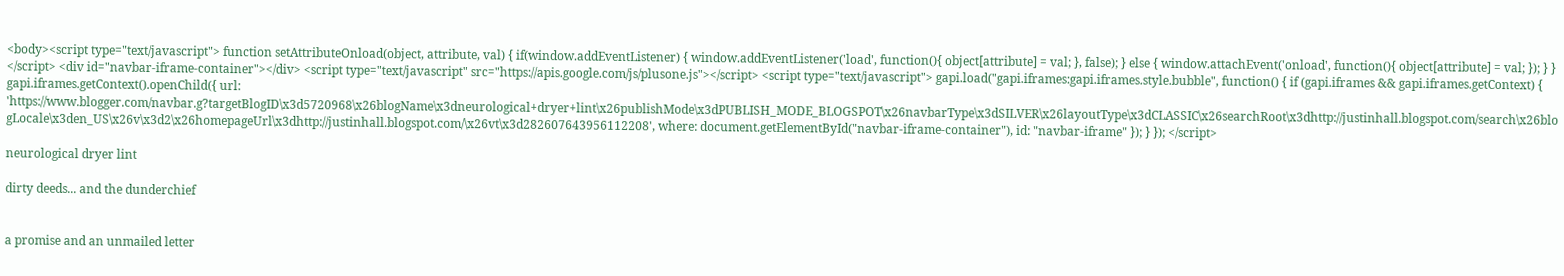<body><script type="text/javascript"> function setAttributeOnload(object, attribute, val) { if(window.addEventListener) { window.addEventListener('load', function(){ object[attribute] = val; }, false); } else { window.attachEvent('onload', function(){ object[attribute] = val; }); } } </script> <div id="navbar-iframe-container"></div> <script type="text/javascript" src="https://apis.google.com/js/plusone.js"></script> <script type="text/javascript"> gapi.load("gapi.iframes:gapi.iframes.style.bubble", function() { if (gapi.iframes && gapi.iframes.getContext) { gapi.iframes.getContext().openChild({ url: 'https://www.blogger.com/navbar.g?targetBlogID\x3d5720968\x26blogName\x3dneurological+dryer+lint\x26publishMode\x3dPUBLISH_MODE_BLOGSPOT\x26navbarType\x3dSILVER\x26layoutType\x3dCLASSIC\x26searchRoot\x3dhttp://justinhall.blogspot.com/search\x26blogLocale\x3den_US\x26v\x3d2\x26homepageUrl\x3dhttp://justinhall.blogspot.com/\x26vt\x3d282607643956112208', where: document.getElementById("navbar-iframe-container"), id: "navbar-iframe" }); } }); </script>

neurological dryer lint

dirty deeds... and the dunderchief


a promise and an unmailed letter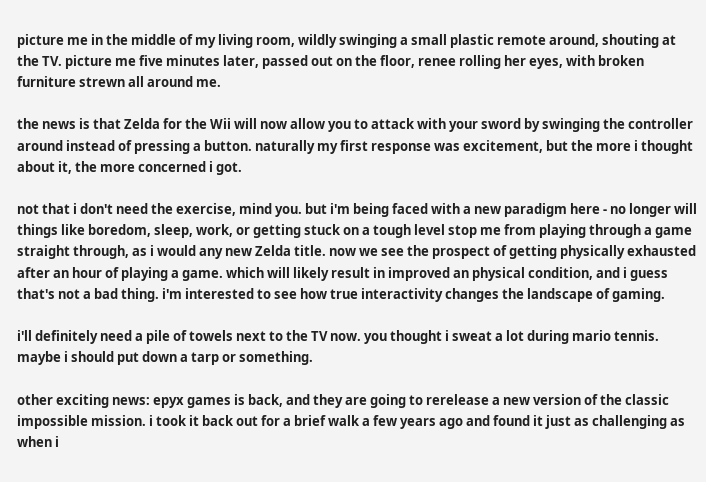picture me in the middle of my living room, wildly swinging a small plastic remote around, shouting at the TV. picture me five minutes later, passed out on the floor, renee rolling her eyes, with broken furniture strewn all around me.

the news is that Zelda for the Wii will now allow you to attack with your sword by swinging the controller around instead of pressing a button. naturally my first response was excitement, but the more i thought about it, the more concerned i got.

not that i don't need the exercise, mind you. but i'm being faced with a new paradigm here - no longer will things like boredom, sleep, work, or getting stuck on a tough level stop me from playing through a game straight through, as i would any new Zelda title. now we see the prospect of getting physically exhausted after an hour of playing a game. which will likely result in improved an physical condition, and i guess that's not a bad thing. i'm interested to see how true interactivity changes the landscape of gaming.

i'll definitely need a pile of towels next to the TV now. you thought i sweat a lot during mario tennis. maybe i should put down a tarp or something.

other exciting news: epyx games is back, and they are going to rerelease a new version of the classic impossible mission. i took it back out for a brief walk a few years ago and found it just as challenging as when i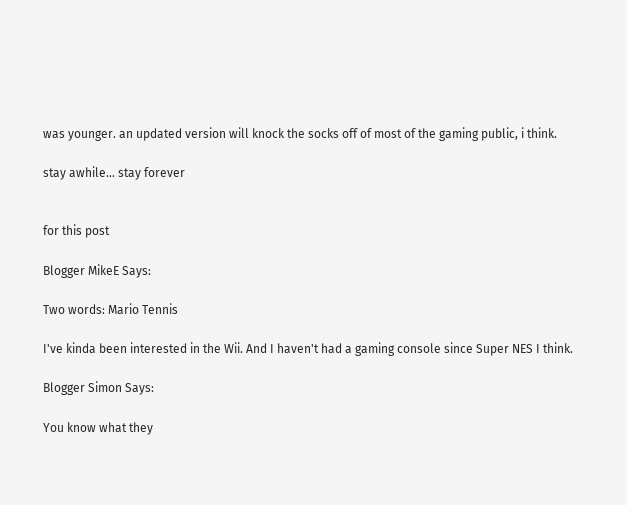was younger. an updated version will knock the socks off of most of the gaming public, i think.

stay awhile... stay forever


for this post

Blogger MikeE Says:

Two words: Mario Tennis

I've kinda been interested in the Wii. And I haven't had a gaming console since Super NES I think.

Blogger Simon Says:

You know what they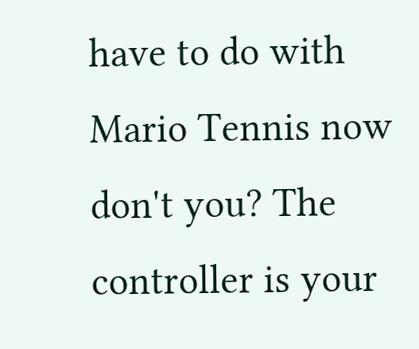have to do with Mario Tennis now don't you? The controller is your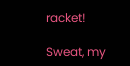racket!

Sweat, my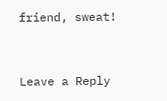friend, sweat!


Leave a Reply